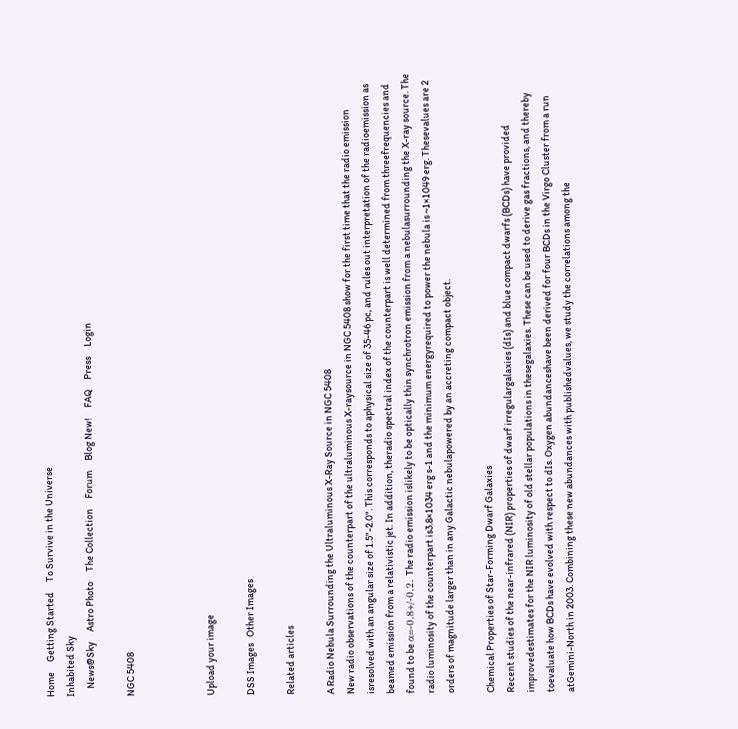Home     Getting Started     To Survive in the Universe
Inhabited Sky
    News@Sky     Astro Photo     The Collection     Forum     Blog New!     FAQ     Press     Login

NGC 5408



Upload your image

DSS Images   Other Images

Related articles

A Radio Nebula Surrounding the Ultraluminous X-Ray Source in NGC 5408
New radio observations of the counterpart of the ultraluminous X-raysource in NGC 5408 show for the first time that the radio emission isresolved with an angular size of 1.5"-2.0". This corresponds to aphysical size of 35-46 pc, and rules out interpretation of the radioemission as beamed emission from a relativistic jet. In addition, theradio spectral index of the counterpart is well determined from threefrequencies and found to be α=-0.8+/-0.2. The radio emission islikely to be optically thin synchrotron emission from a nebulasurrounding the X-ray source. The radio luminosity of the counterpart is3.8×1034 erg s-1 and the minimum energyrequired to power the nebula is ~1×1049 erg. Thesevalues are 2 orders of magnitude larger than in any Galactic nebulapowered by an accreting compact object.

Chemical Properties of Star-Forming Dwarf Galaxies
Recent studies of the near-infrared (NIR) properties of dwarf irregulargalaxies (dIs) and blue compact dwarfs (BCDs) have provided improvedestimates for the NIR luminosity of old stellar populations in thesegalaxies. These can be used to derive gas fractions, and thereby toevaluate how BCDs have evolved with respect to dIs. Oxygen abundanceshave been derived for four BCDs in the Virgo Cluster from a run atGemini-North in 2003. Combining these new abundances with publishedvalues, we study the correlations among the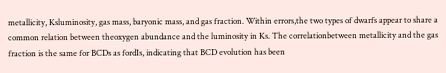metallicity, Ksluminosity, gas mass, baryonic mass, and gas fraction. Within errors,the two types of dwarfs appear to share a common relation between theoxygen abundance and the luminosity in Ks. The correlationbetween metallicity and the gas fraction is the same for BCDs as fordIs, indicating that BCD evolution has been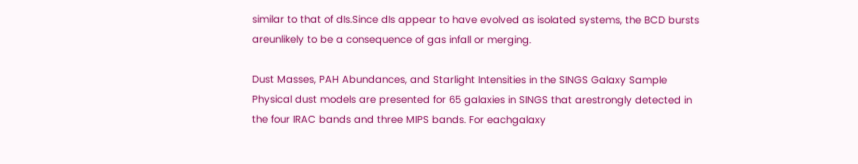similar to that of dIs.Since dIs appear to have evolved as isolated systems, the BCD bursts areunlikely to be a consequence of gas infall or merging.

Dust Masses, PAH Abundances, and Starlight Intensities in the SINGS Galaxy Sample
Physical dust models are presented for 65 galaxies in SINGS that arestrongly detected in the four IRAC bands and three MIPS bands. For eachgalaxy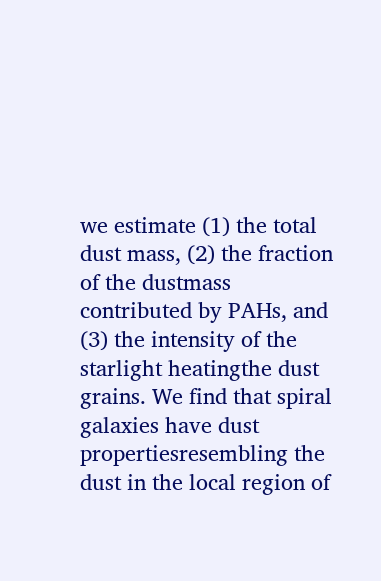we estimate (1) the total dust mass, (2) the fraction of the dustmass contributed by PAHs, and (3) the intensity of the starlight heatingthe dust grains. We find that spiral galaxies have dust propertiesresembling the dust in the local region of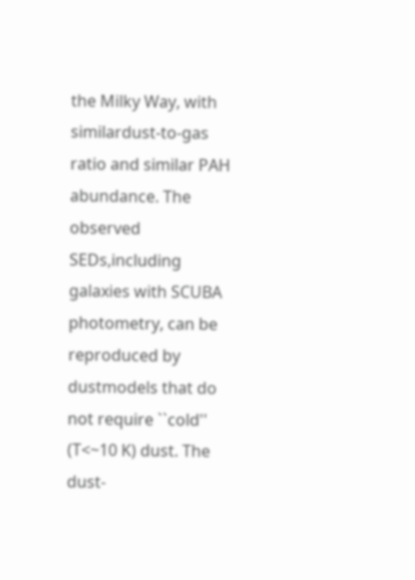the Milky Way, with similardust-to-gas ratio and similar PAH abundance. The observed SEDs,including galaxies with SCUBA photometry, can be reproduced by dustmodels that do not require ``cold'' (T<~10 K) dust. The dust-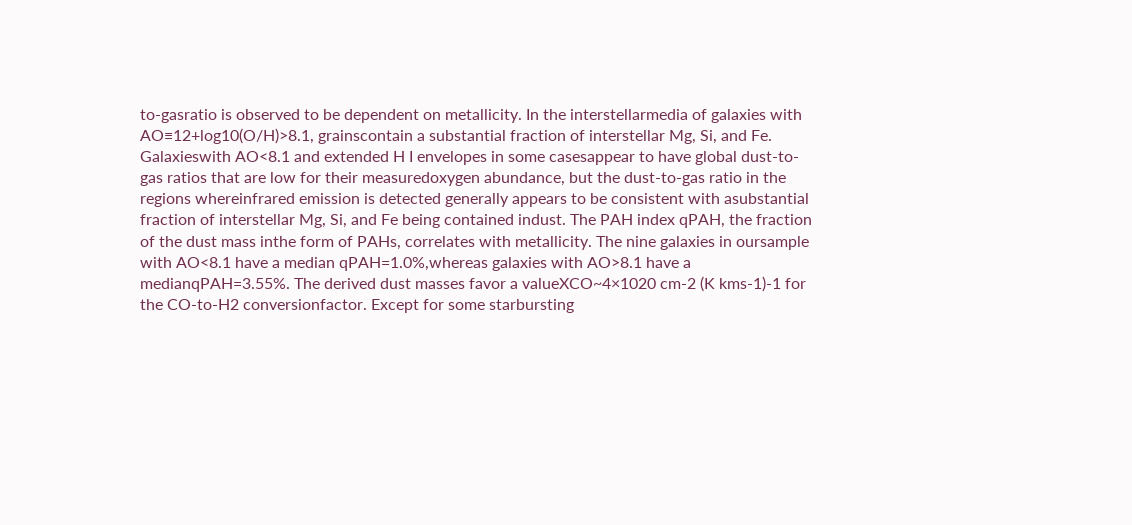to-gasratio is observed to be dependent on metallicity. In the interstellarmedia of galaxies with AO≡12+log10(O/H)>8.1, grainscontain a substantial fraction of interstellar Mg, Si, and Fe. Galaxieswith AO<8.1 and extended H I envelopes in some casesappear to have global dust-to-gas ratios that are low for their measuredoxygen abundance, but the dust-to-gas ratio in the regions whereinfrared emission is detected generally appears to be consistent with asubstantial fraction of interstellar Mg, Si, and Fe being contained indust. The PAH index qPAH, the fraction of the dust mass inthe form of PAHs, correlates with metallicity. The nine galaxies in oursample with AO<8.1 have a median qPAH=1.0%,whereas galaxies with AO>8.1 have a medianqPAH=3.55%. The derived dust masses favor a valueXCO~4×1020 cm-2 (K kms-1)-1 for the CO-to-H2 conversionfactor. Except for some starbursting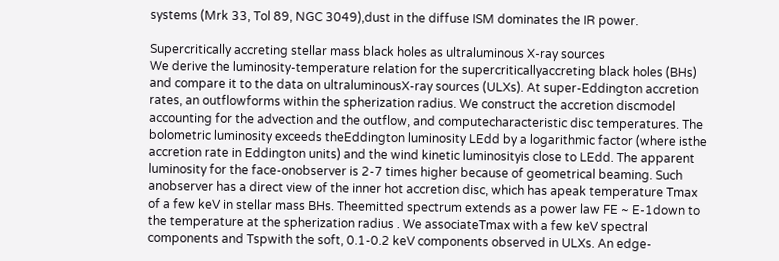systems (Mrk 33, Tol 89, NGC 3049),dust in the diffuse ISM dominates the IR power.

Supercritically accreting stellar mass black holes as ultraluminous X-ray sources
We derive the luminosity-temperature relation for the supercriticallyaccreting black holes (BHs) and compare it to the data on ultraluminousX-ray sources (ULXs). At super-Eddington accretion rates, an outflowforms within the spherization radius. We construct the accretion discmodel accounting for the advection and the outflow, and computecharacteristic disc temperatures. The bolometric luminosity exceeds theEddington luminosity LEdd by a logarithmic factor (where isthe accretion rate in Eddington units) and the wind kinetic luminosityis close to LEdd. The apparent luminosity for the face-onobserver is 2-7 times higher because of geometrical beaming. Such anobserver has a direct view of the inner hot accretion disc, which has apeak temperature Tmax of a few keV in stellar mass BHs. Theemitted spectrum extends as a power law FE ~ E-1down to the temperature at the spherization radius . We associateTmax with a few keV spectral components and Tspwith the soft, 0.1-0.2 keV components observed in ULXs. An edge-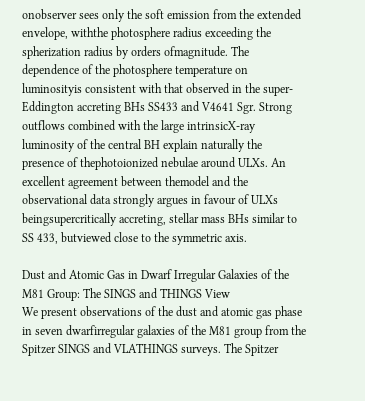onobserver sees only the soft emission from the extended envelope, withthe photosphere radius exceeding the spherization radius by orders ofmagnitude. The dependence of the photosphere temperature on luminosityis consistent with that observed in the super-Eddington accreting BHs SS433 and V4641 Sgr. Strong outflows combined with the large intrinsicX-ray luminosity of the central BH explain naturally the presence of thephotoionized nebulae around ULXs. An excellent agreement between themodel and the observational data strongly argues in favour of ULXs beingsupercritically accreting, stellar mass BHs similar to SS 433, butviewed close to the symmetric axis.

Dust and Atomic Gas in Dwarf Irregular Galaxies of the M81 Group: The SINGS and THINGS View
We present observations of the dust and atomic gas phase in seven dwarfirregular galaxies of the M81 group from the Spitzer SINGS and VLATHINGS surveys. The Spitzer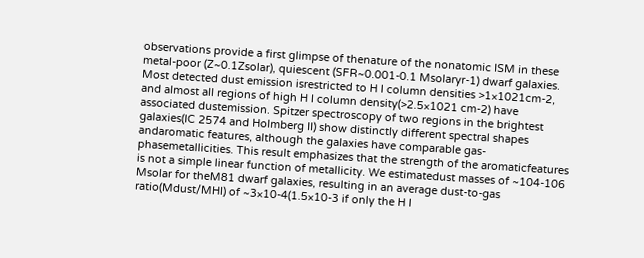observations provide a first glimpse of thenature of the nonatomic ISM in these metal-poor (Z~0.1Zsolar), quiescent (SFR~0.001-0.1 Msolaryr-1) dwarf galaxies. Most detected dust emission isrestricted to H I column densities >1×1021cm-2, and almost all regions of high H I column density(>2.5×1021 cm-2) have associated dustemission. Spitzer spectroscopy of two regions in the brightest galaxies(IC 2574 and Holmberg II) show distinctly different spectral shapes andaromatic features, although the galaxies have comparable gas-phasemetallicities. This result emphasizes that the strength of the aromaticfeatures is not a simple linear function of metallicity. We estimatedust masses of ~104-106 Msolar for theM81 dwarf galaxies, resulting in an average dust-to-gas ratio(Mdust/MHI) of ~3×10-4(1.5×10-3 if only the H I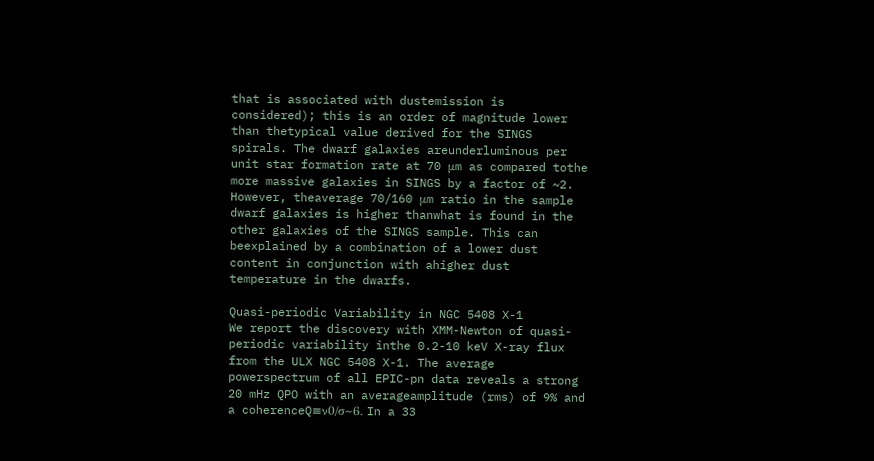that is associated with dustemission is considered); this is an order of magnitude lower than thetypical value derived for the SINGS spirals. The dwarf galaxies areunderluminous per unit star formation rate at 70 μm as compared tothe more massive galaxies in SINGS by a factor of ~2. However, theaverage 70/160 μm ratio in the sample dwarf galaxies is higher thanwhat is found in the other galaxies of the SINGS sample. This can beexplained by a combination of a lower dust content in conjunction with ahigher dust temperature in the dwarfs.

Quasi-periodic Variability in NGC 5408 X-1
We report the discovery with XMM-Newton of quasi-periodic variability inthe 0.2-10 keV X-ray flux from the ULX NGC 5408 X-1. The average powerspectrum of all EPIC-pn data reveals a strong 20 mHz QPO with an averageamplitude (rms) of 9% and a coherenceQ≡ν0/σ~6. In a 33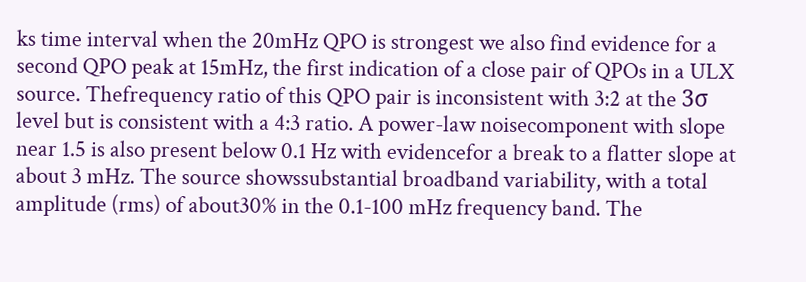ks time interval when the 20mHz QPO is strongest we also find evidence for a second QPO peak at 15mHz, the first indication of a close pair of QPOs in a ULX source. Thefrequency ratio of this QPO pair is inconsistent with 3:2 at the 3σ level but is consistent with a 4:3 ratio. A power-law noisecomponent with slope near 1.5 is also present below 0.1 Hz with evidencefor a break to a flatter slope at about 3 mHz. The source showssubstantial broadband variability, with a total amplitude (rms) of about30% in the 0.1-100 mHz frequency band. The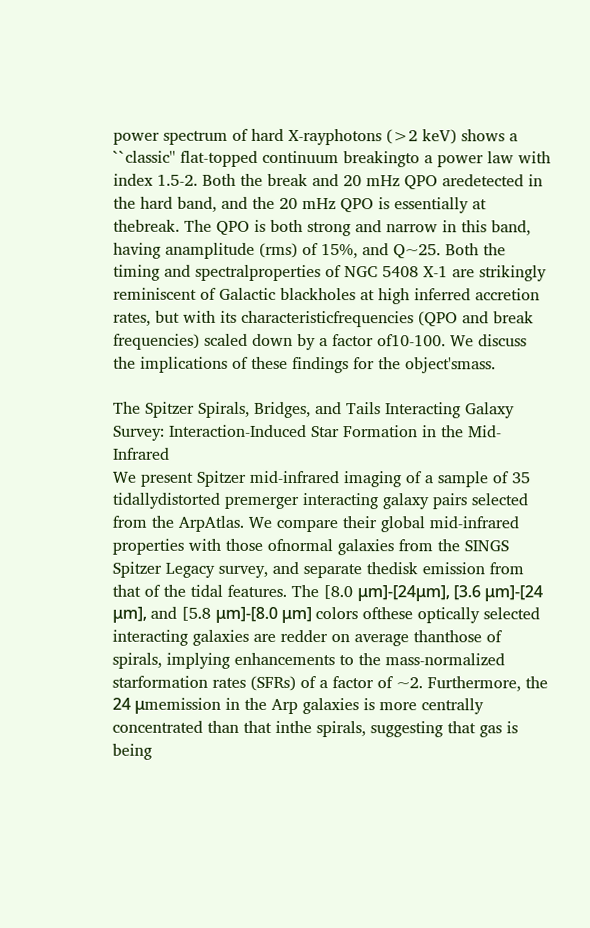power spectrum of hard X-rayphotons (>2 keV) shows a ``classic'' flat-topped continuum breakingto a power law with index 1.5-2. Both the break and 20 mHz QPO aredetected in the hard band, and the 20 mHz QPO is essentially at thebreak. The QPO is both strong and narrow in this band, having anamplitude (rms) of 15%, and Q~25. Both the timing and spectralproperties of NGC 5408 X-1 are strikingly reminiscent of Galactic blackholes at high inferred accretion rates, but with its characteristicfrequencies (QPO and break frequencies) scaled down by a factor of10-100. We discuss the implications of these findings for the object'smass.

The Spitzer Spirals, Bridges, and Tails Interacting Galaxy Survey: Interaction-Induced Star Formation in the Mid-Infrared
We present Spitzer mid-infrared imaging of a sample of 35 tidallydistorted premerger interacting galaxy pairs selected from the ArpAtlas. We compare their global mid-infrared properties with those ofnormal galaxies from the SINGS Spitzer Legacy survey, and separate thedisk emission from that of the tidal features. The [8.0 μm]-[24μm], [3.6 μm]-[24 μm], and [5.8 μm]-[8.0 μm] colors ofthese optically selected interacting galaxies are redder on average thanthose of spirals, implying enhancements to the mass-normalized starformation rates (SFRs) of a factor of ~2. Furthermore, the 24 μmemission in the Arp galaxies is more centrally concentrated than that inthe spirals, suggesting that gas is being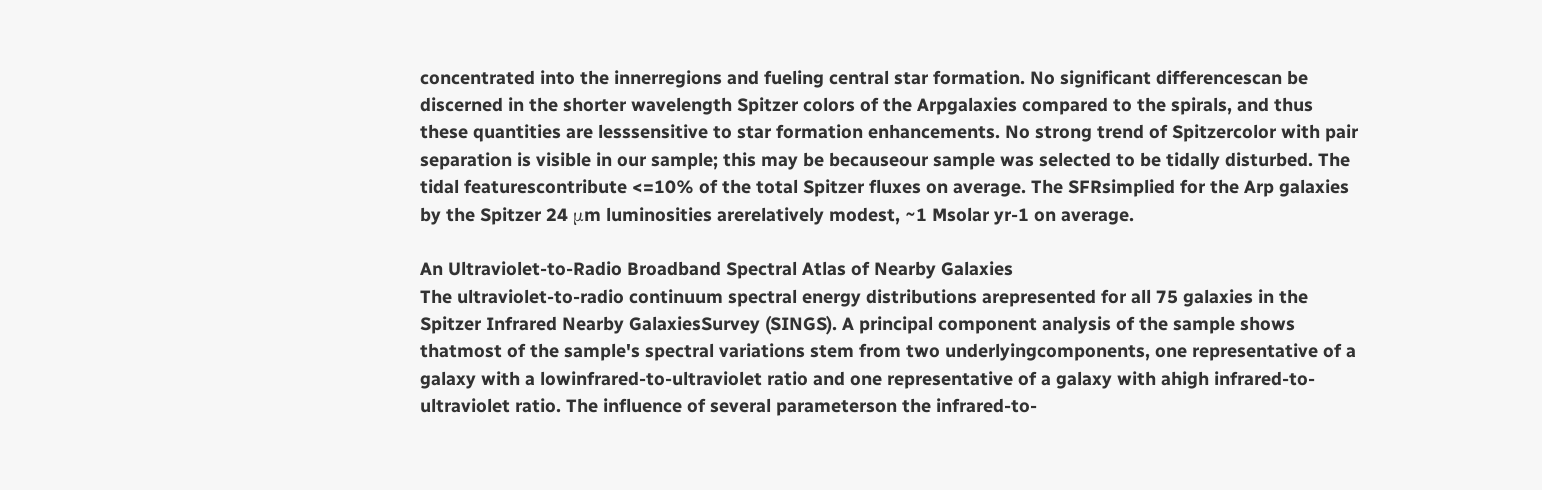concentrated into the innerregions and fueling central star formation. No significant differencescan be discerned in the shorter wavelength Spitzer colors of the Arpgalaxies compared to the spirals, and thus these quantities are lesssensitive to star formation enhancements. No strong trend of Spitzercolor with pair separation is visible in our sample; this may be becauseour sample was selected to be tidally disturbed. The tidal featurescontribute <=10% of the total Spitzer fluxes on average. The SFRsimplied for the Arp galaxies by the Spitzer 24 μm luminosities arerelatively modest, ~1 Msolar yr-1 on average.

An Ultraviolet-to-Radio Broadband Spectral Atlas of Nearby Galaxies
The ultraviolet-to-radio continuum spectral energy distributions arepresented for all 75 galaxies in the Spitzer Infrared Nearby GalaxiesSurvey (SINGS). A principal component analysis of the sample shows thatmost of the sample's spectral variations stem from two underlyingcomponents, one representative of a galaxy with a lowinfrared-to-ultraviolet ratio and one representative of a galaxy with ahigh infrared-to-ultraviolet ratio. The influence of several parameterson the infrared-to-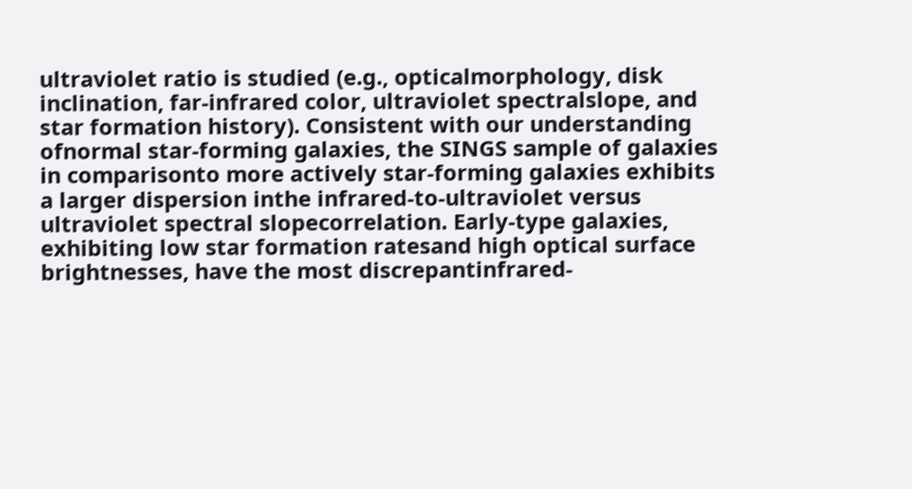ultraviolet ratio is studied (e.g., opticalmorphology, disk inclination, far-infrared color, ultraviolet spectralslope, and star formation history). Consistent with our understanding ofnormal star-forming galaxies, the SINGS sample of galaxies in comparisonto more actively star-forming galaxies exhibits a larger dispersion inthe infrared-to-ultraviolet versus ultraviolet spectral slopecorrelation. Early-type galaxies, exhibiting low star formation ratesand high optical surface brightnesses, have the most discrepantinfrared-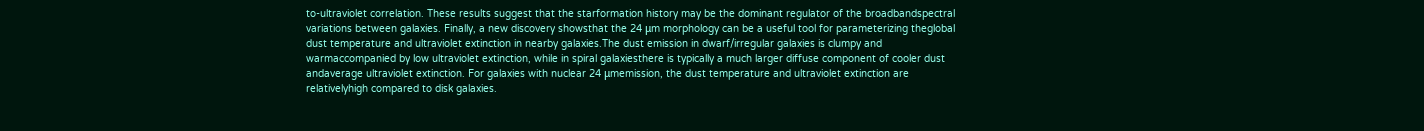to-ultraviolet correlation. These results suggest that the starformation history may be the dominant regulator of the broadbandspectral variations between galaxies. Finally, a new discovery showsthat the 24 μm morphology can be a useful tool for parameterizing theglobal dust temperature and ultraviolet extinction in nearby galaxies.The dust emission in dwarf/irregular galaxies is clumpy and warmaccompanied by low ultraviolet extinction, while in spiral galaxiesthere is typically a much larger diffuse component of cooler dust andaverage ultraviolet extinction. For galaxies with nuclear 24 μmemission, the dust temperature and ultraviolet extinction are relativelyhigh compared to disk galaxies.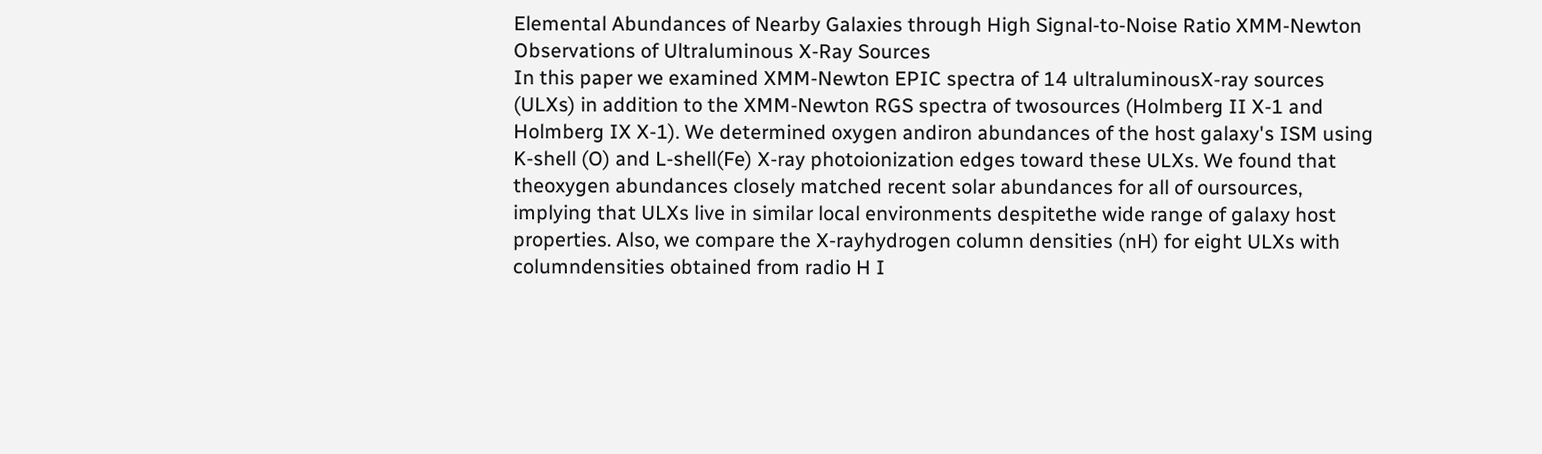Elemental Abundances of Nearby Galaxies through High Signal-to-Noise Ratio XMM-Newton Observations of Ultraluminous X-Ray Sources
In this paper we examined XMM-Newton EPIC spectra of 14 ultraluminousX-ray sources (ULXs) in addition to the XMM-Newton RGS spectra of twosources (Holmberg II X-1 and Holmberg IX X-1). We determined oxygen andiron abundances of the host galaxy's ISM using K-shell (O) and L-shell(Fe) X-ray photoionization edges toward these ULXs. We found that theoxygen abundances closely matched recent solar abundances for all of oursources, implying that ULXs live in similar local environments despitethe wide range of galaxy host properties. Also, we compare the X-rayhydrogen column densities (nH) for eight ULXs with columndensities obtained from radio H I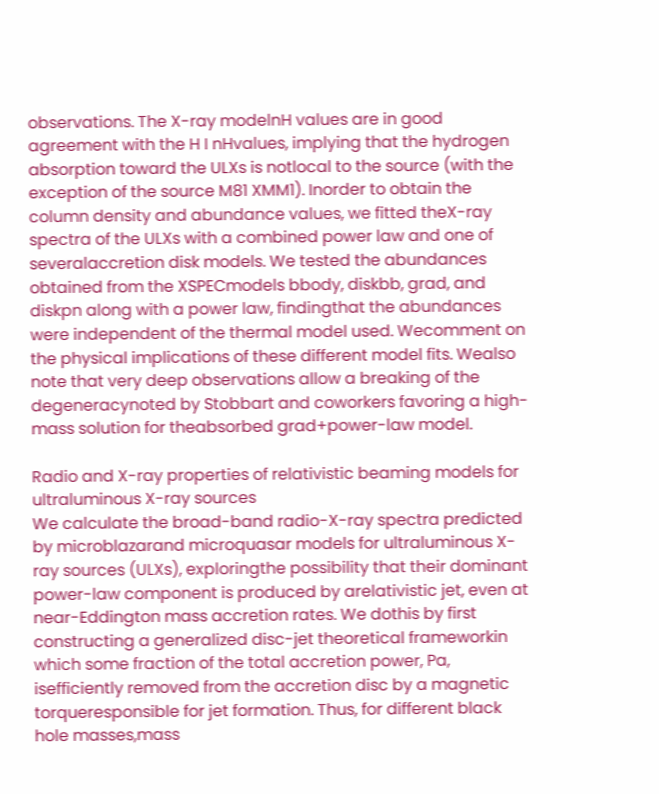observations. The X-ray modelnH values are in good agreement with the H I nHvalues, implying that the hydrogen absorption toward the ULXs is notlocal to the source (with the exception of the source M81 XMM1). Inorder to obtain the column density and abundance values, we fitted theX-ray spectra of the ULXs with a combined power law and one of severalaccretion disk models. We tested the abundances obtained from the XSPECmodels bbody, diskbb, grad, and diskpn along with a power law, findingthat the abundances were independent of the thermal model used. Wecomment on the physical implications of these different model fits. Wealso note that very deep observations allow a breaking of the degeneracynoted by Stobbart and coworkers favoring a high-mass solution for theabsorbed grad+power-law model.

Radio and X-ray properties of relativistic beaming models for ultraluminous X-ray sources
We calculate the broad-band radio-X-ray spectra predicted by microblazarand microquasar models for ultraluminous X-ray sources (ULXs), exploringthe possibility that their dominant power-law component is produced by arelativistic jet, even at near-Eddington mass accretion rates. We dothis by first constructing a generalized disc-jet theoretical frameworkin which some fraction of the total accretion power, Pa, isefficiently removed from the accretion disc by a magnetic torqueresponsible for jet formation. Thus, for different black hole masses,mass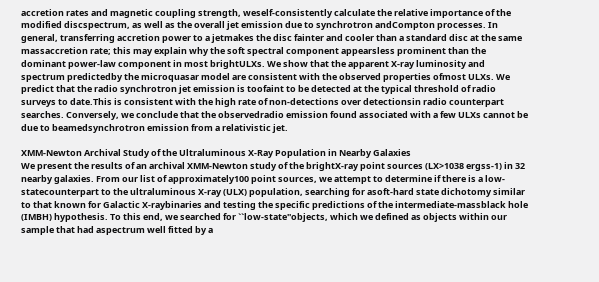accretion rates and magnetic coupling strength, weself-consistently calculate the relative importance of the modified discspectrum, as well as the overall jet emission due to synchrotron andCompton processes. In general, transferring accretion power to a jetmakes the disc fainter and cooler than a standard disc at the same massaccretion rate; this may explain why the soft spectral component appearsless prominent than the dominant power-law component in most brightULXs. We show that the apparent X-ray luminosity and spectrum predictedby the microquasar model are consistent with the observed properties ofmost ULXs. We predict that the radio synchrotron jet emission is toofaint to be detected at the typical threshold of radio surveys to date.This is consistent with the high rate of non-detections over detectionsin radio counterpart searches. Conversely, we conclude that the observedradio emission found associated with a few ULXs cannot be due to beamedsynchrotron emission from a relativistic jet.

XMM-Newton Archival Study of the Ultraluminous X-Ray Population in Nearby Galaxies
We present the results of an archival XMM-Newton study of the brightX-ray point sources (LX>1038 ergss-1) in 32 nearby galaxies. From our list of approximately100 point sources, we attempt to determine if there is a low-statecounterpart to the ultraluminous X-ray (ULX) population, searching for asoft-hard state dichotomy similar to that known for Galactic X-raybinaries and testing the specific predictions of the intermediate-massblack hole (IMBH) hypothesis. To this end, we searched for ``low-state''objects, which we defined as objects within our sample that had aspectrum well fitted by a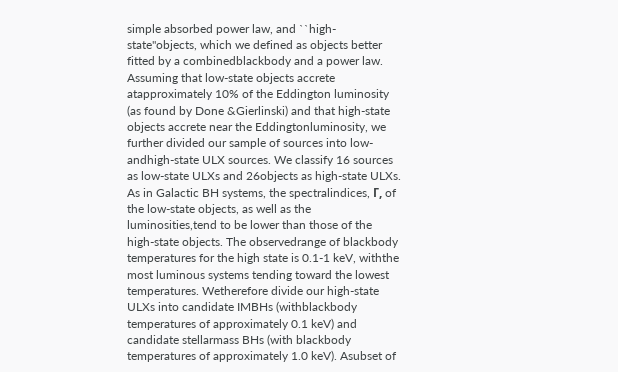simple absorbed power law, and ``high-state''objects, which we defined as objects better fitted by a combinedblackbody and a power law. Assuming that low-state objects accrete atapproximately 10% of the Eddington luminosity (as found by Done &Gierlinski) and that high-state objects accrete near the Eddingtonluminosity, we further divided our sample of sources into low- andhigh-state ULX sources. We classify 16 sources as low-state ULXs and 26objects as high-state ULXs. As in Galactic BH systems, the spectralindices, Γ, of the low-state objects, as well as the luminosities,tend to be lower than those of the high-state objects. The observedrange of blackbody temperatures for the high state is 0.1-1 keV, withthe most luminous systems tending toward the lowest temperatures. Wetherefore divide our high-state ULXs into candidate IMBHs (withblackbody temperatures of approximately 0.1 keV) and candidate stellarmass BHs (with blackbody temperatures of approximately 1.0 keV). Asubset of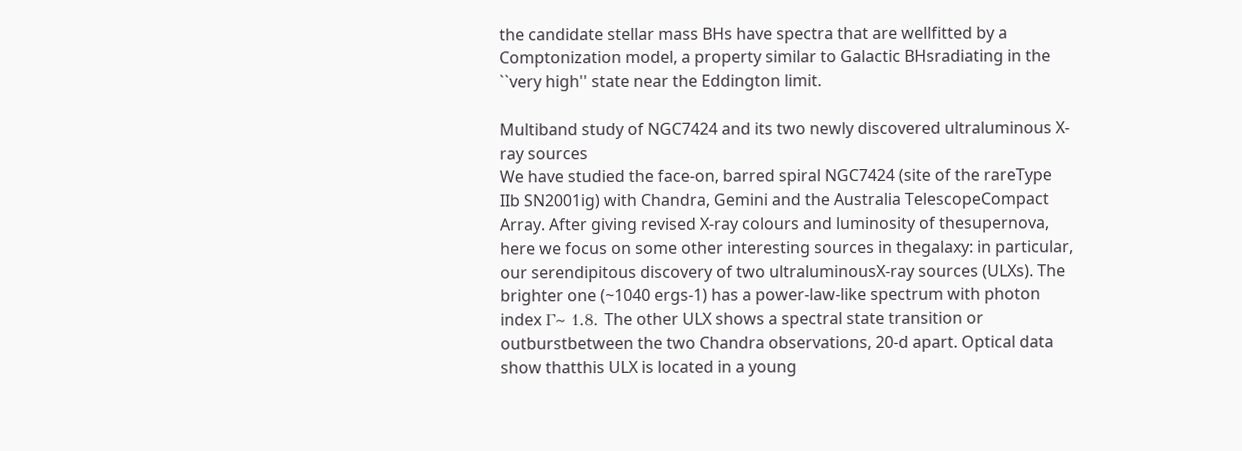the candidate stellar mass BHs have spectra that are wellfitted by a Comptonization model, a property similar to Galactic BHsradiating in the ``very high'' state near the Eddington limit.

Multiband study of NGC7424 and its two newly discovered ultraluminous X-ray sources
We have studied the face-on, barred spiral NGC7424 (site of the rareType IIb SN2001ig) with Chandra, Gemini and the Australia TelescopeCompact Array. After giving revised X-ray colours and luminosity of thesupernova, here we focus on some other interesting sources in thegalaxy: in particular, our serendipitous discovery of two ultraluminousX-ray sources (ULXs). The brighter one (~1040 ergs-1) has a power-law-like spectrum with photon index Γ~ 1.8. The other ULX shows a spectral state transition or outburstbetween the two Chandra observations, 20-d apart. Optical data show thatthis ULX is located in a young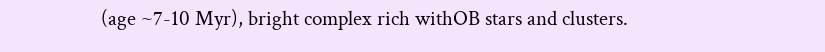(age ~7-10 Myr), bright complex rich withOB stars and clusters.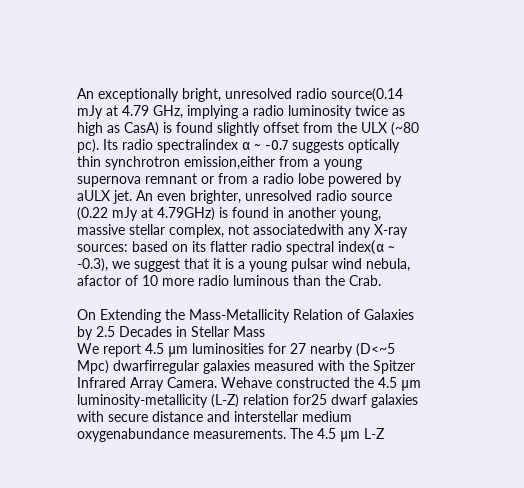An exceptionally bright, unresolved radio source(0.14 mJy at 4.79 GHz, implying a radio luminosity twice as high as CasA) is found slightly offset from the ULX (~80 pc). Its radio spectralindex α ~ -0.7 suggests optically thin synchrotron emission,either from a young supernova remnant or from a radio lobe powered by aULX jet. An even brighter, unresolved radio source (0.22 mJy at 4.79GHz) is found in another young, massive stellar complex, not associatedwith any X-ray sources: based on its flatter radio spectral index(α ~ -0.3), we suggest that it is a young pulsar wind nebula, afactor of 10 more radio luminous than the Crab.

On Extending the Mass-Metallicity Relation of Galaxies by 2.5 Decades in Stellar Mass
We report 4.5 μm luminosities for 27 nearby (D<~5 Mpc) dwarfirregular galaxies measured with the Spitzer Infrared Array Camera. Wehave constructed the 4.5 μm luminosity-metallicity (L-Z) relation for25 dwarf galaxies with secure distance and interstellar medium oxygenabundance measurements. The 4.5 μm L-Z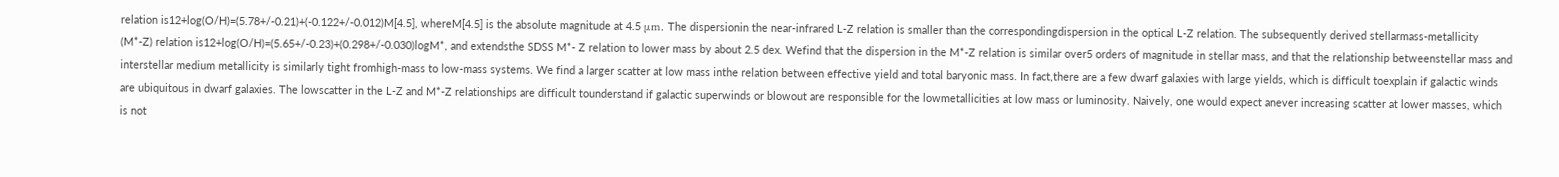relation is12+log(O/H)=(5.78+/-0.21)+(-0.122+/-0.012)M[4.5], whereM[4.5] is the absolute magnitude at 4.5 μm. The dispersionin the near-infrared L-Z relation is smaller than the correspondingdispersion in the optical L-Z relation. The subsequently derived stellarmass-metallicity (M*-Z) relation is12+log(O/H)=(5.65+/-0.23)+(0.298+/-0.030)logM*, and extendsthe SDSS M*- Z relation to lower mass by about 2.5 dex. Wefind that the dispersion in the M*-Z relation is similar over5 orders of magnitude in stellar mass, and that the relationship betweenstellar mass and interstellar medium metallicity is similarly tight fromhigh-mass to low-mass systems. We find a larger scatter at low mass inthe relation between effective yield and total baryonic mass. In fact,there are a few dwarf galaxies with large yields, which is difficult toexplain if galactic winds are ubiquitous in dwarf galaxies. The lowscatter in the L-Z and M*-Z relationships are difficult tounderstand if galactic superwinds or blowout are responsible for the lowmetallicities at low mass or luminosity. Naively, one would expect anever increasing scatter at lower masses, which is not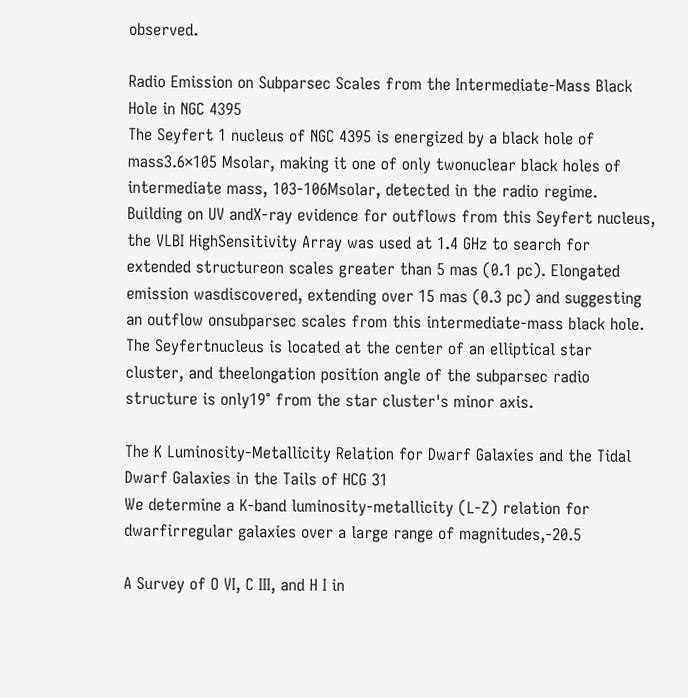observed.

Radio Emission on Subparsec Scales from the Intermediate-Mass Black Hole in NGC 4395
The Seyfert 1 nucleus of NGC 4395 is energized by a black hole of mass3.6×105 Msolar, making it one of only twonuclear black holes of intermediate mass, 103-106Msolar, detected in the radio regime. Building on UV andX-ray evidence for outflows from this Seyfert nucleus, the VLBI HighSensitivity Array was used at 1.4 GHz to search for extended structureon scales greater than 5 mas (0.1 pc). Elongated emission wasdiscovered, extending over 15 mas (0.3 pc) and suggesting an outflow onsubparsec scales from this intermediate-mass black hole. The Seyfertnucleus is located at the center of an elliptical star cluster, and theelongation position angle of the subparsec radio structure is only19° from the star cluster's minor axis.

The K Luminosity-Metallicity Relation for Dwarf Galaxies and the Tidal Dwarf Galaxies in the Tails of HCG 31
We determine a K-band luminosity-metallicity (L-Z) relation for dwarfirregular galaxies over a large range of magnitudes,-20.5

A Survey of O VI, C III, and H I in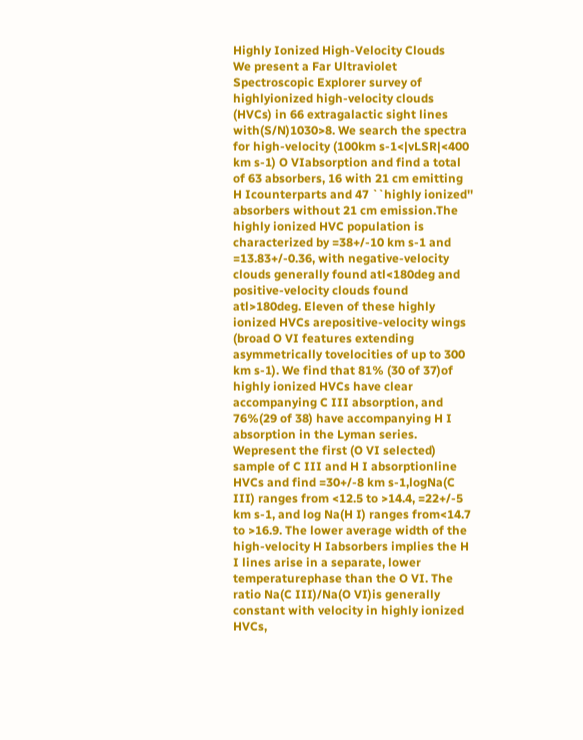Highly Ionized High-Velocity Clouds
We present a Far Ultraviolet Spectroscopic Explorer survey of highlyionized high-velocity clouds (HVCs) in 66 extragalactic sight lines with(S/N)1030>8. We search the spectra for high-velocity (100km s-1<|vLSR|<400 km s-1) O VIabsorption and find a total of 63 absorbers, 16 with 21 cm emitting H Icounterparts and 47 ``highly ionized'' absorbers without 21 cm emission.The highly ionized HVC population is characterized by =38+/-10 km s-1 and =13.83+/-0.36, with negative-velocity clouds generally found atl<180deg and positive-velocity clouds found atl>180deg. Eleven of these highly ionized HVCs arepositive-velocity wings (broad O VI features extending asymmetrically tovelocities of up to 300 km s-1). We find that 81% (30 of 37)of highly ionized HVCs have clear accompanying C III absorption, and 76%(29 of 38) have accompanying H I absorption in the Lyman series. Wepresent the first (O VI selected) sample of C III and H I absorptionline HVCs and find =30+/-8 km s-1,logNa(C III) ranges from <12.5 to >14.4, =22+/-5 km s-1, and log Na(H I) ranges from<14.7 to >16.9. The lower average width of the high-velocity H Iabsorbers implies the H I lines arise in a separate, lower temperaturephase than the O VI. The ratio Na(C III)/Na(O VI)is generally constant with velocity in highly ionized HVCs,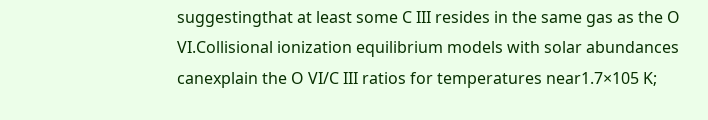suggestingthat at least some C III resides in the same gas as the O VI.Collisional ionization equilibrium models with solar abundances canexplain the O VI/C III ratios for temperatures near1.7×105 K;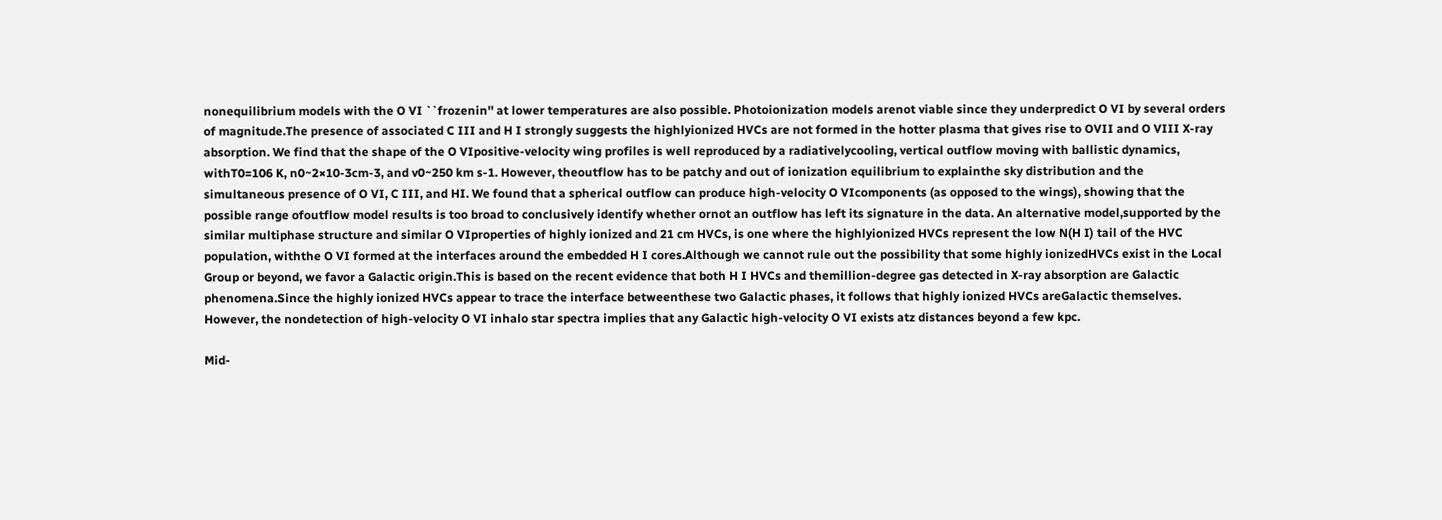nonequilibrium models with the O VI ``frozenin'' at lower temperatures are also possible. Photoionization models arenot viable since they underpredict O VI by several orders of magnitude.The presence of associated C III and H I strongly suggests the highlyionized HVCs are not formed in the hotter plasma that gives rise to OVII and O VIII X-ray absorption. We find that the shape of the O VIpositive-velocity wing profiles is well reproduced by a radiativelycooling, vertical outflow moving with ballistic dynamics, withT0=106 K, n0~2×10-3cm-3, and v0~250 km s-1. However, theoutflow has to be patchy and out of ionization equilibrium to explainthe sky distribution and the simultaneous presence of O VI, C III, and HI. We found that a spherical outflow can produce high-velocity O VIcomponents (as opposed to the wings), showing that the possible range ofoutflow model results is too broad to conclusively identify whether ornot an outflow has left its signature in the data. An alternative model,supported by the similar multiphase structure and similar O VIproperties of highly ionized and 21 cm HVCs, is one where the highlyionized HVCs represent the low N(H I) tail of the HVC population, withthe O VI formed at the interfaces around the embedded H I cores.Although we cannot rule out the possibility that some highly ionizedHVCs exist in the Local Group or beyond, we favor a Galactic origin.This is based on the recent evidence that both H I HVCs and themillion-degree gas detected in X-ray absorption are Galactic phenomena.Since the highly ionized HVCs appear to trace the interface betweenthese two Galactic phases, it follows that highly ionized HVCs areGalactic themselves. However, the nondetection of high-velocity O VI inhalo star spectra implies that any Galactic high-velocity O VI exists atz distances beyond a few kpc.

Mid-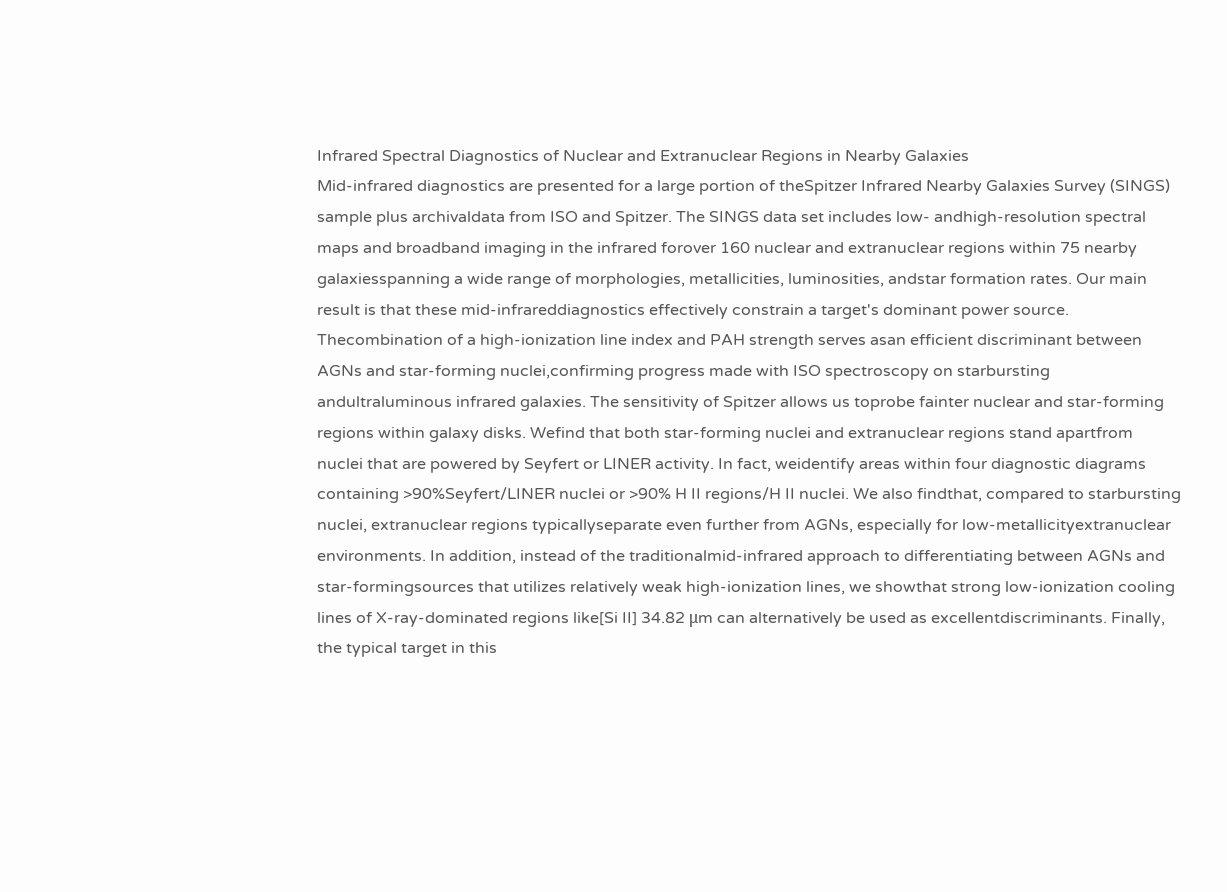Infrared Spectral Diagnostics of Nuclear and Extranuclear Regions in Nearby Galaxies
Mid-infrared diagnostics are presented for a large portion of theSpitzer Infrared Nearby Galaxies Survey (SINGS) sample plus archivaldata from ISO and Spitzer. The SINGS data set includes low- andhigh-resolution spectral maps and broadband imaging in the infrared forover 160 nuclear and extranuclear regions within 75 nearby galaxiesspanning a wide range of morphologies, metallicities, luminosities, andstar formation rates. Our main result is that these mid-infrareddiagnostics effectively constrain a target's dominant power source. Thecombination of a high-ionization line index and PAH strength serves asan efficient discriminant between AGNs and star-forming nuclei,confirming progress made with ISO spectroscopy on starbursting andultraluminous infrared galaxies. The sensitivity of Spitzer allows us toprobe fainter nuclear and star-forming regions within galaxy disks. Wefind that both star-forming nuclei and extranuclear regions stand apartfrom nuclei that are powered by Seyfert or LINER activity. In fact, weidentify areas within four diagnostic diagrams containing >90%Seyfert/LINER nuclei or >90% H II regions/H II nuclei. We also findthat, compared to starbursting nuclei, extranuclear regions typicallyseparate even further from AGNs, especially for low-metallicityextranuclear environments. In addition, instead of the traditionalmid-infrared approach to differentiating between AGNs and star-formingsources that utilizes relatively weak high-ionization lines, we showthat strong low-ionization cooling lines of X-ray-dominated regions like[Si II] 34.82 μm can alternatively be used as excellentdiscriminants. Finally, the typical target in this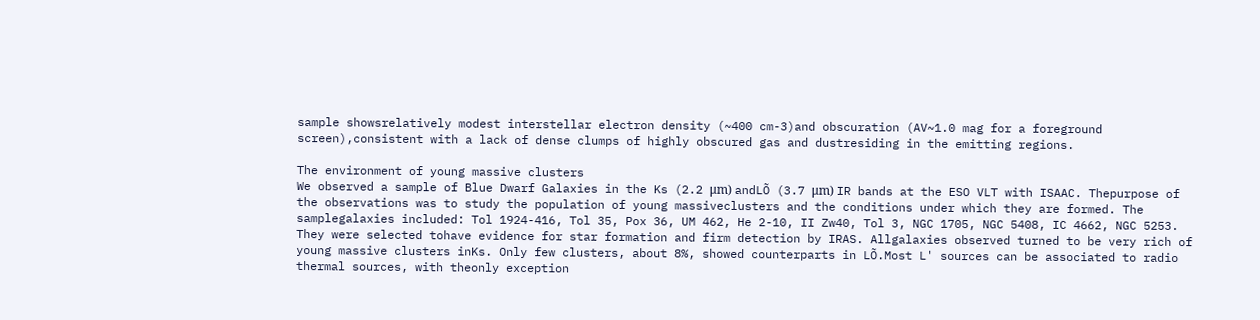sample showsrelatively modest interstellar electron density (~400 cm-3)and obscuration (AV~1.0 mag for a foreground screen),consistent with a lack of dense clumps of highly obscured gas and dustresiding in the emitting regions.

The environment of young massive clusters
We observed a sample of Blue Dwarf Galaxies in the Ks (2.2 μm) andLÕ (3.7 μm) IR bands at the ESO VLT with ISAAC. Thepurpose of the observations was to study the population of young massiveclusters and the conditions under which they are formed. The samplegalaxies included: Tol 1924-416, Tol 35, Pox 36, UM 462, He 2-10, II Zw40, Tol 3, NGC 1705, NGC 5408, IC 4662, NGC 5253. They were selected tohave evidence for star formation and firm detection by IRAS. Allgalaxies observed turned to be very rich of young massive clusters inKs. Only few clusters, about 8%, showed counterparts in LÕ.Most L' sources can be associated to radio thermal sources, with theonly exception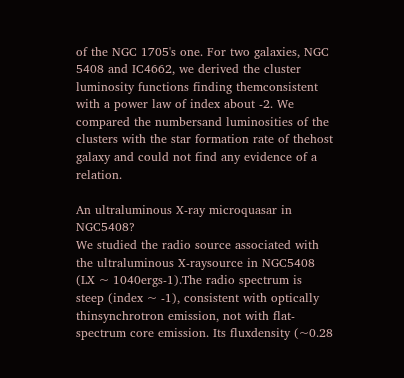of the NGC 1705's one. For two galaxies, NGC 5408 and IC4662, we derived the cluster luminosity functions finding themconsistent with a power law of index about -2. We compared the numbersand luminosities of the clusters with the star formation rate of thehost galaxy and could not find any evidence of a relation.

An ultraluminous X-ray microquasar in NGC5408?
We studied the radio source associated with the ultraluminous X-raysource in NGC5408 (LX ~ 1040ergs-1).The radio spectrum is steep (index ~ -1), consistent with optically thinsynchrotron emission, not with flat-spectrum core emission. Its fluxdensity (~0.28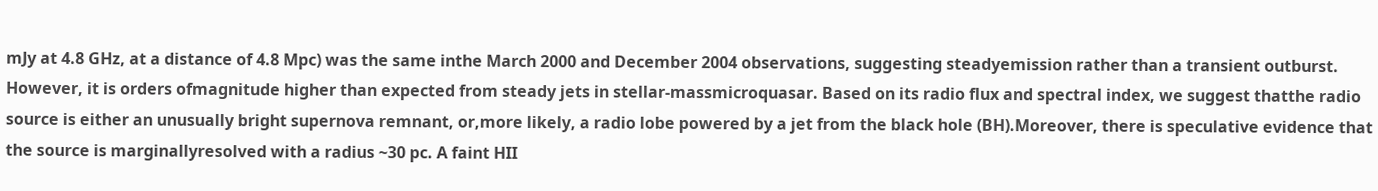mJy at 4.8 GHz, at a distance of 4.8 Mpc) was the same inthe March 2000 and December 2004 observations, suggesting steadyemission rather than a transient outburst. However, it is orders ofmagnitude higher than expected from steady jets in stellar-massmicroquasar. Based on its radio flux and spectral index, we suggest thatthe radio source is either an unusually bright supernova remnant, or,more likely, a radio lobe powered by a jet from the black hole (BH).Moreover, there is speculative evidence that the source is marginallyresolved with a radius ~30 pc. A faint HII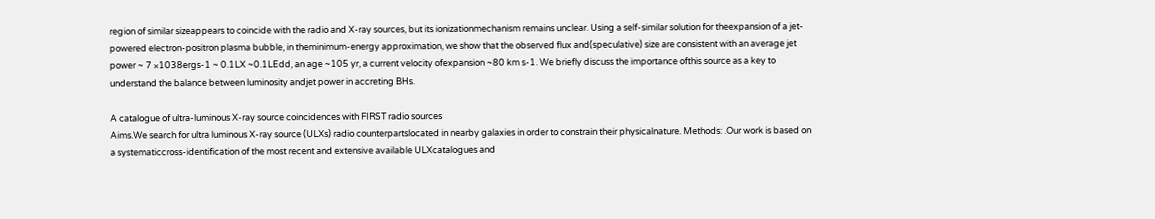region of similar sizeappears to coincide with the radio and X-ray sources, but its ionizationmechanism remains unclear. Using a self-similar solution for theexpansion of a jet-powered electron-positron plasma bubble, in theminimum-energy approximation, we show that the observed flux and(speculative) size are consistent with an average jet power ~ 7 ×1038ergs-1 ~ 0.1LX ~0.1LEdd, an age ~105 yr, a current velocity ofexpansion ~80 km s-1. We briefly discuss the importance ofthis source as a key to understand the balance between luminosity andjet power in accreting BHs.

A catalogue of ultra-luminous X-ray source coincidences with FIRST radio sources
Aims.We search for ultra luminous X-ray source (ULXs) radio counterpartslocated in nearby galaxies in order to constrain their physicalnature. Methods: .Our work is based on a systematiccross-identification of the most recent and extensive available ULXcatalogues and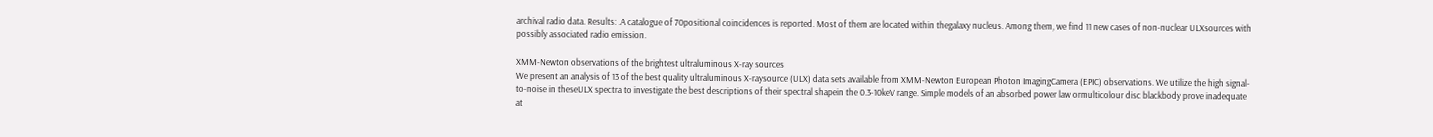archival radio data. Results: .A catalogue of 70positional coincidences is reported. Most of them are located within thegalaxy nucleus. Among them, we find 11 new cases of non-nuclear ULXsources with possibly associated radio emission.

XMM-Newton observations of the brightest ultraluminous X-ray sources
We present an analysis of 13 of the best quality ultraluminous X-raysource (ULX) data sets available from XMM-Newton European Photon ImagingCamera (EPIC) observations. We utilize the high signal-to-noise in theseULX spectra to investigate the best descriptions of their spectral shapein the 0.3-10keV range. Simple models of an absorbed power law ormulticolour disc blackbody prove inadequate at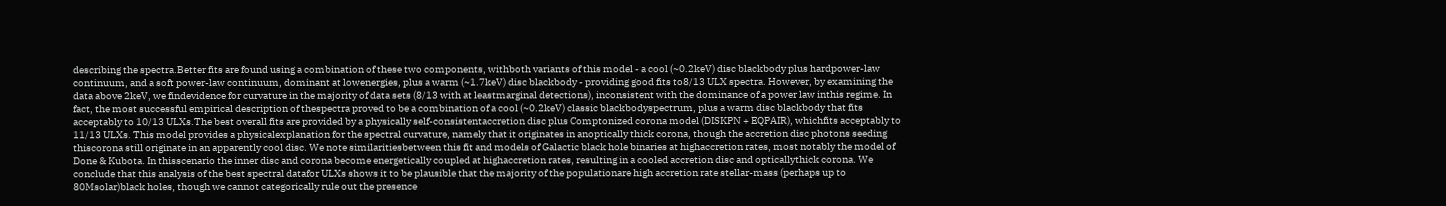describing the spectra.Better fits are found using a combination of these two components, withboth variants of this model - a cool (~0.2keV) disc blackbody plus hardpower-law continuum, and a soft power-law continuum, dominant at lowenergies, plus a warm (~1.7keV) disc blackbody - providing good fits to8/13 ULX spectra. However, by examining the data above 2keV, we findevidence for curvature in the majority of data sets (8/13 with at leastmarginal detections), inconsistent with the dominance of a power law inthis regime. In fact, the most successful empirical description of thespectra proved to be a combination of a cool (~0.2keV) classic blackbodyspectrum, plus a warm disc blackbody that fits acceptably to 10/13 ULXs.The best overall fits are provided by a physically self-consistentaccretion disc plus Comptonized corona model (DISKPN + EQPAIR), whichfits acceptably to 11/13 ULXs. This model provides a physicalexplanation for the spectral curvature, namely that it originates in anoptically thick corona, though the accretion disc photons seeding thiscorona still originate in an apparently cool disc. We note similaritiesbetween this fit and models of Galactic black hole binaries at highaccretion rates, most notably the model of Done & Kubota. In thisscenario the inner disc and corona become energetically coupled at highaccretion rates, resulting in a cooled accretion disc and opticallythick corona. We conclude that this analysis of the best spectral datafor ULXs shows it to be plausible that the majority of the populationare high accretion rate stellar-mass (perhaps up to 80Msolar)black holes, though we cannot categorically rule out the presence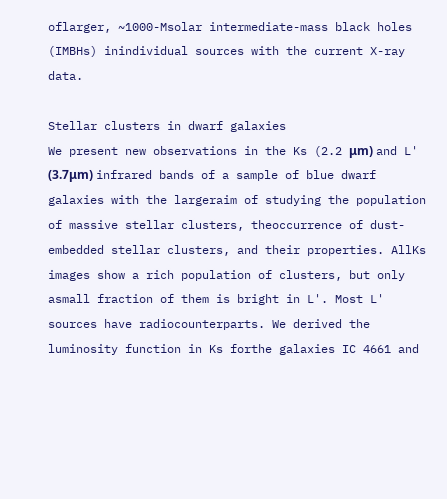oflarger, ~1000-Msolar intermediate-mass black holes (IMBHs) inindividual sources with the current X-ray data.

Stellar clusters in dwarf galaxies
We present new observations in the Ks (2.2 μm) and L' (3.7μm) infrared bands of a sample of blue dwarf galaxies with the largeraim of studying the population of massive stellar clusters, theoccurrence of dust-embedded stellar clusters, and their properties. AllKs images show a rich population of clusters, but only asmall fraction of them is bright in L'. Most L' sources have radiocounterparts. We derived the luminosity function in Ks forthe galaxies IC 4661 and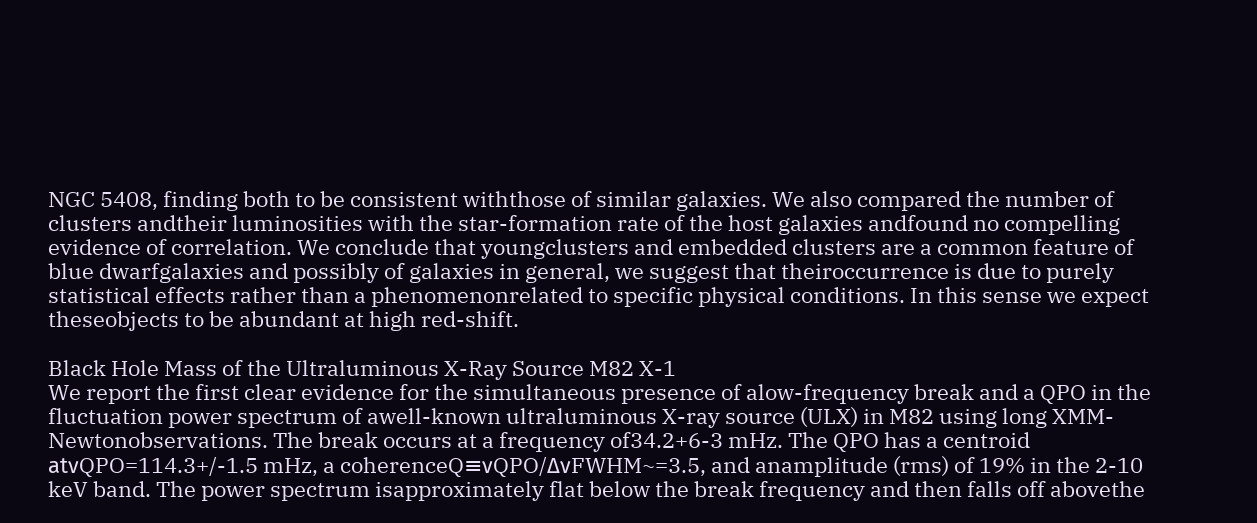NGC 5408, finding both to be consistent withthose of similar galaxies. We also compared the number of clusters andtheir luminosities with the star-formation rate of the host galaxies andfound no compelling evidence of correlation. We conclude that youngclusters and embedded clusters are a common feature of blue dwarfgalaxies and possibly of galaxies in general, we suggest that theiroccurrence is due to purely statistical effects rather than a phenomenonrelated to specific physical conditions. In this sense we expect theseobjects to be abundant at high red-shift.

Black Hole Mass of the Ultraluminous X-Ray Source M82 X-1
We report the first clear evidence for the simultaneous presence of alow-frequency break and a QPO in the fluctuation power spectrum of awell-known ultraluminous X-ray source (ULX) in M82 using long XMM-Newtonobservations. The break occurs at a frequency of34.2+6-3 mHz. The QPO has a centroid atνQPO=114.3+/-1.5 mHz, a coherenceQ≡νQPO/ΔνFWHM~=3.5, and anamplitude (rms) of 19% in the 2-10 keV band. The power spectrum isapproximately flat below the break frequency and then falls off abovethe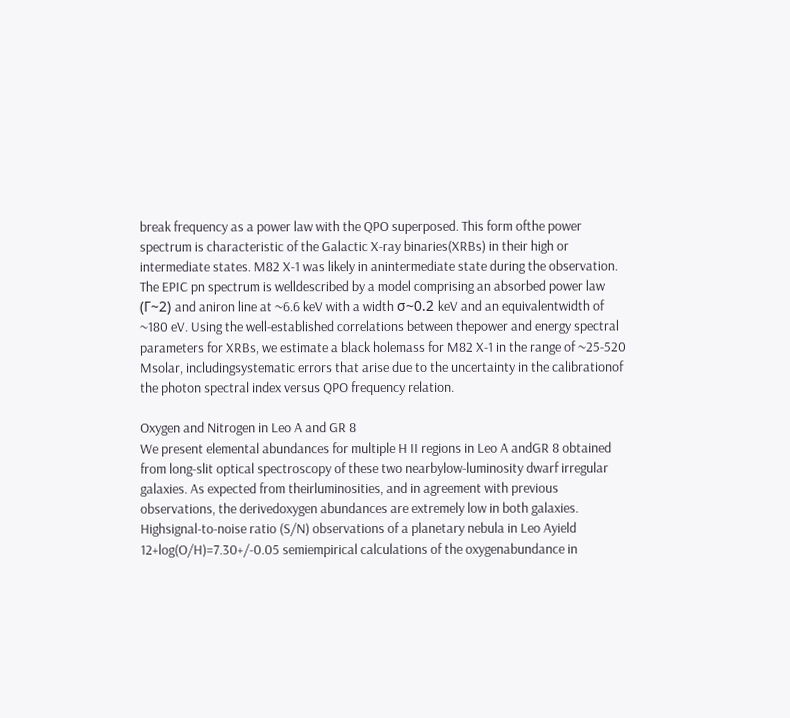break frequency as a power law with the QPO superposed. This form ofthe power spectrum is characteristic of the Galactic X-ray binaries(XRBs) in their high or intermediate states. M82 X-1 was likely in anintermediate state during the observation. The EPIC pn spectrum is welldescribed by a model comprising an absorbed power law (Γ~2) and aniron line at ~6.6 keV with a width σ~0.2 keV and an equivalentwidth of ~180 eV. Using the well-established correlations between thepower and energy spectral parameters for XRBs, we estimate a black holemass for M82 X-1 in the range of ~25-520 Msolar, includingsystematic errors that arise due to the uncertainty in the calibrationof the photon spectral index versus QPO frequency relation.

Oxygen and Nitrogen in Leo A and GR 8
We present elemental abundances for multiple H II regions in Leo A andGR 8 obtained from long-slit optical spectroscopy of these two nearbylow-luminosity dwarf irregular galaxies. As expected from theirluminosities, and in agreement with previous observations, the derivedoxygen abundances are extremely low in both galaxies. Highsignal-to-noise ratio (S/N) observations of a planetary nebula in Leo Ayield 12+log(O/H)=7.30+/-0.05 semiempirical calculations of the oxygenabundance in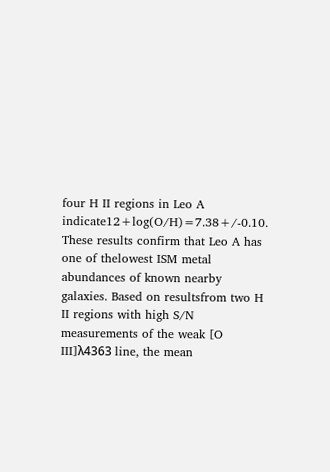four H II regions in Leo A indicate12+log(O/H)=7.38+/-0.10. These results confirm that Leo A has one of thelowest ISM metal abundances of known nearby galaxies. Based on resultsfrom two H II regions with high S/N measurements of the weak [O III]λ4363 line, the mean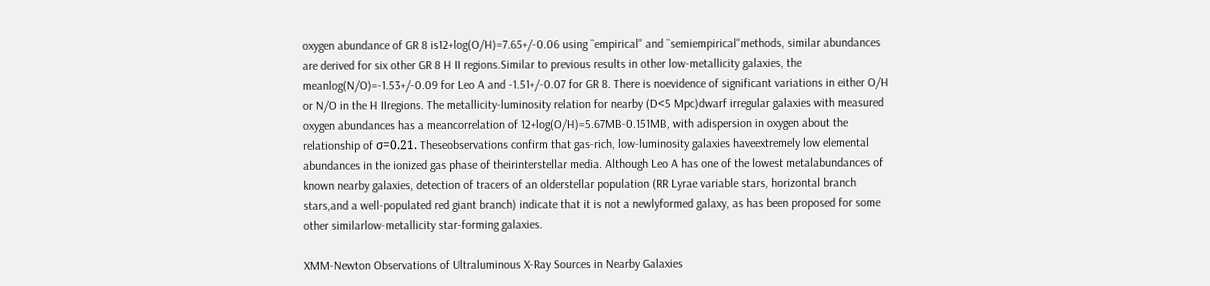oxygen abundance of GR 8 is12+log(O/H)=7.65+/-0.06 using ``empirical'' and ``semiempirical''methods, similar abundances are derived for six other GR 8 H II regions.Similar to previous results in other low-metallicity galaxies, the meanlog(N/O)=-1.53+/-0.09 for Leo A and -1.51+/-0.07 for GR 8. There is noevidence of significant variations in either O/H or N/O in the H IIregions. The metallicity-luminosity relation for nearby (D<5 Mpc)dwarf irregular galaxies with measured oxygen abundances has a meancorrelation of 12+log(O/H)=5.67MB-0.151MB, with adispersion in oxygen about the relationship of σ=0.21. Theseobservations confirm that gas-rich, low-luminosity galaxies haveextremely low elemental abundances in the ionized gas phase of theirinterstellar media. Although Leo A has one of the lowest metalabundances of known nearby galaxies, detection of tracers of an olderstellar population (RR Lyrae variable stars, horizontal branch stars,and a well-populated red giant branch) indicate that it is not a newlyformed galaxy, as has been proposed for some other similarlow-metallicity star-forming galaxies.

XMM-Newton Observations of Ultraluminous X-Ray Sources in Nearby Galaxies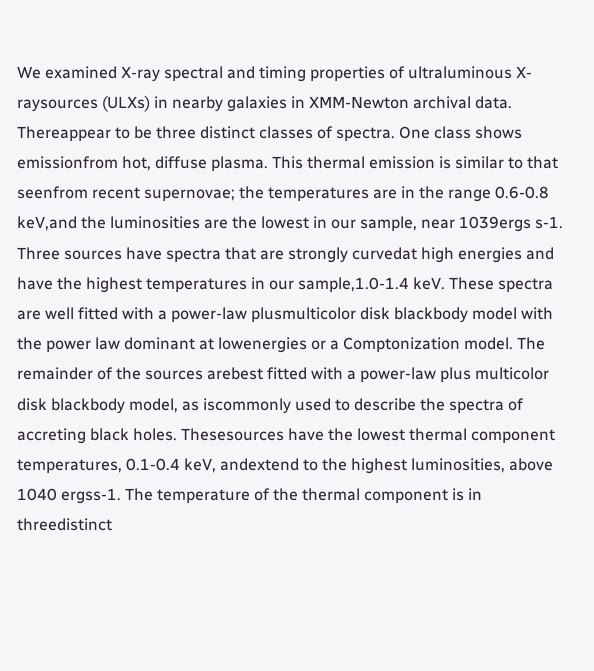We examined X-ray spectral and timing properties of ultraluminous X-raysources (ULXs) in nearby galaxies in XMM-Newton archival data. Thereappear to be three distinct classes of spectra. One class shows emissionfrom hot, diffuse plasma. This thermal emission is similar to that seenfrom recent supernovae; the temperatures are in the range 0.6-0.8 keV,and the luminosities are the lowest in our sample, near 1039ergs s-1. Three sources have spectra that are strongly curvedat high energies and have the highest temperatures in our sample,1.0-1.4 keV. These spectra are well fitted with a power-law plusmulticolor disk blackbody model with the power law dominant at lowenergies or a Comptonization model. The remainder of the sources arebest fitted with a power-law plus multicolor disk blackbody model, as iscommonly used to describe the spectra of accreting black holes. Thesesources have the lowest thermal component temperatures, 0.1-0.4 keV, andextend to the highest luminosities, above 1040 ergss-1. The temperature of the thermal component is in threedistinct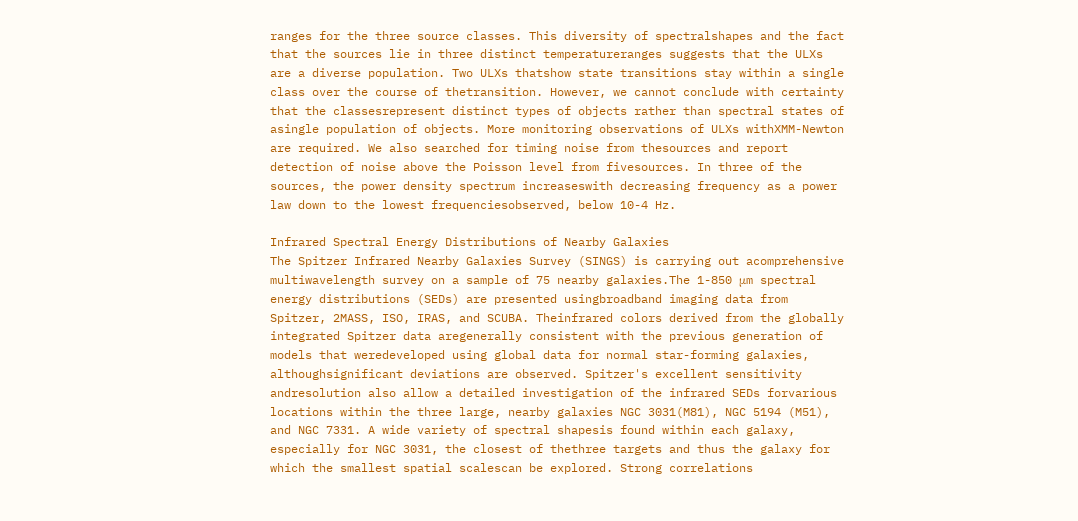ranges for the three source classes. This diversity of spectralshapes and the fact that the sources lie in three distinct temperatureranges suggests that the ULXs are a diverse population. Two ULXs thatshow state transitions stay within a single class over the course of thetransition. However, we cannot conclude with certainty that the classesrepresent distinct types of objects rather than spectral states of asingle population of objects. More monitoring observations of ULXs withXMM-Newton are required. We also searched for timing noise from thesources and report detection of noise above the Poisson level from fivesources. In three of the sources, the power density spectrum increaseswith decreasing frequency as a power law down to the lowest frequenciesobserved, below 10-4 Hz.

Infrared Spectral Energy Distributions of Nearby Galaxies
The Spitzer Infrared Nearby Galaxies Survey (SINGS) is carrying out acomprehensive multiwavelength survey on a sample of 75 nearby galaxies.The 1-850 μm spectral energy distributions (SEDs) are presented usingbroadband imaging data from Spitzer, 2MASS, ISO, IRAS, and SCUBA. Theinfrared colors derived from the globally integrated Spitzer data aregenerally consistent with the previous generation of models that weredeveloped using global data for normal star-forming galaxies, althoughsignificant deviations are observed. Spitzer's excellent sensitivity andresolution also allow a detailed investigation of the infrared SEDs forvarious locations within the three large, nearby galaxies NGC 3031(M81), NGC 5194 (M51), and NGC 7331. A wide variety of spectral shapesis found within each galaxy, especially for NGC 3031, the closest of thethree targets and thus the galaxy for which the smallest spatial scalescan be explored. Strong correlations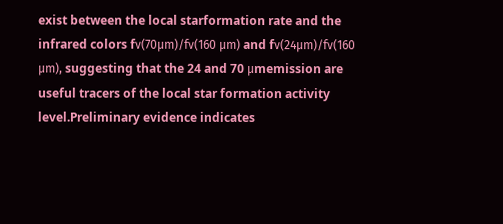exist between the local starformation rate and the infrared colors fν(70μm)/fν(160 μm) and fν(24μm)/fν(160 μm), suggesting that the 24 and 70 μmemission are useful tracers of the local star formation activity level.Preliminary evidence indicates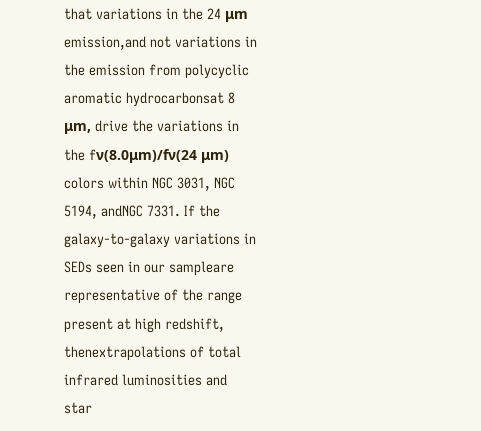that variations in the 24 μm emission,and not variations in the emission from polycyclic aromatic hydrocarbonsat 8 μm, drive the variations in the fν(8.0μm)/fν(24 μm) colors within NGC 3031, NGC 5194, andNGC 7331. If the galaxy-to-galaxy variations in SEDs seen in our sampleare representative of the range present at high redshift, thenextrapolations of total infrared luminosities and star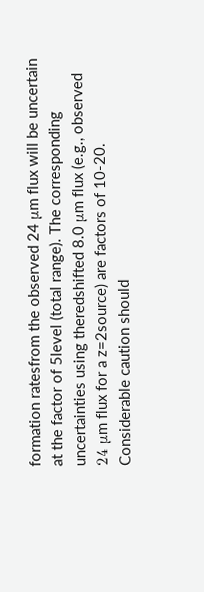formation ratesfrom the observed 24 μm flux will be uncertain at the factor of 5level (total range). The corresponding uncertainties using theredshifted 8.0 μm flux (e.g., observed 24 μm flux for a z=2source) are factors of 10-20. Considerable caution should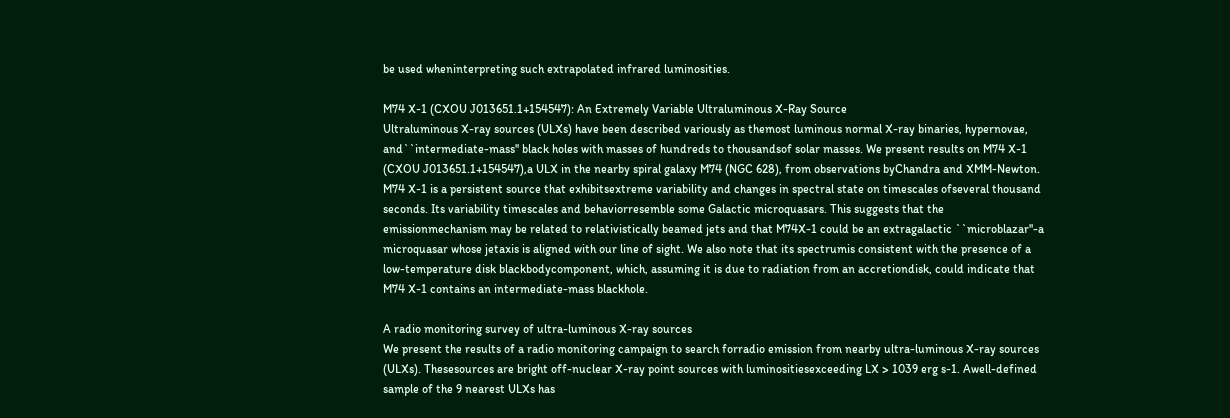be used wheninterpreting such extrapolated infrared luminosities.

M74 X-1 (CXOU J013651.1+154547): An Extremely Variable Ultraluminous X-Ray Source
Ultraluminous X-ray sources (ULXs) have been described variously as themost luminous normal X-ray binaries, hypernovae, and``intermediate-mass'' black holes with masses of hundreds to thousandsof solar masses. We present results on M74 X-1 (CXOU J013651.1+154547),a ULX in the nearby spiral galaxy M74 (NGC 628), from observations byChandra and XMM-Newton. M74 X-1 is a persistent source that exhibitsextreme variability and changes in spectral state on timescales ofseveral thousand seconds. Its variability timescales and behaviorresemble some Galactic microquasars. This suggests that the emissionmechanism may be related to relativistically beamed jets and that M74X-1 could be an extragalactic ``microblazar''-a microquasar whose jetaxis is aligned with our line of sight. We also note that its spectrumis consistent with the presence of a low-temperature disk blackbodycomponent, which, assuming it is due to radiation from an accretiondisk, could indicate that M74 X-1 contains an intermediate-mass blackhole.

A radio monitoring survey of ultra-luminous X-ray sources
We present the results of a radio monitoring campaign to search forradio emission from nearby ultra-luminous X-ray sources (ULXs). Thesesources are bright off-nuclear X-ray point sources with luminositiesexceeding LX > 1039 erg s-1. Awell-defined sample of the 9 nearest ULXs has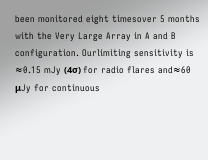been monitored eight timesover 5 months with the Very Large Array in A and B configuration. Ourlimiting sensitivity is ≈0.15 mJy (4σ) for radio flares and≈60 μJy for continuous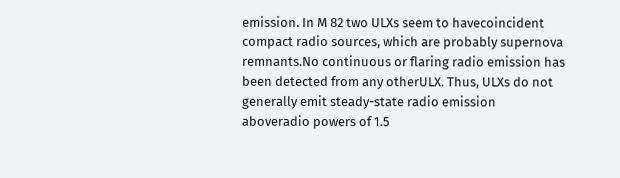emission. In M 82 two ULXs seem to havecoincident compact radio sources, which are probably supernova remnants.No continuous or flaring radio emission has been detected from any otherULX. Thus, ULXs do not generally emit steady-state radio emission aboveradio powers of 1.5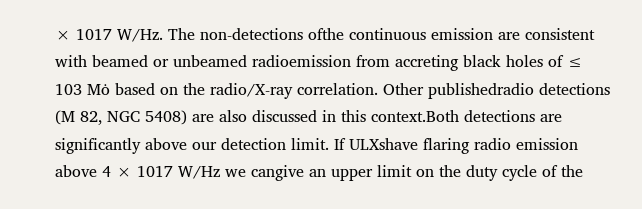× 1017 W/Hz. The non-detections ofthe continuous emission are consistent with beamed or unbeamed radioemission from accreting black holes of ≤ 103 Mȯ based on the radio/X-ray correlation. Other publishedradio detections (M 82, NGC 5408) are also discussed in this context.Both detections are significantly above our detection limit. If ULXshave flaring radio emission above 4 × 1017 W/Hz we cangive an upper limit on the duty cycle of the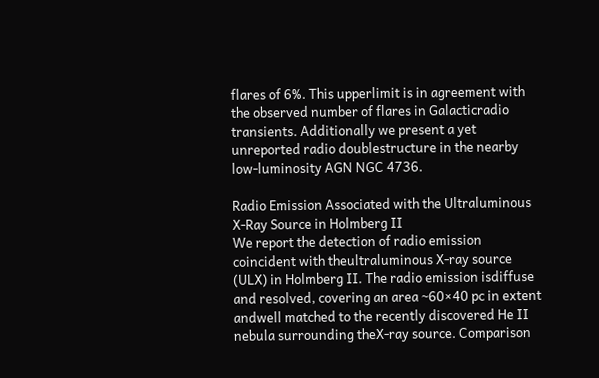flares of 6%. This upperlimit is in agreement with the observed number of flares in Galacticradio transients. Additionally we present a yet unreported radio doublestructure in the nearby low-luminosity AGN NGC 4736.

Radio Emission Associated with the Ultraluminous X-Ray Source in Holmberg II
We report the detection of radio emission coincident with theultraluminous X-ray source (ULX) in Holmberg II. The radio emission isdiffuse and resolved, covering an area ~60×40 pc in extent andwell matched to the recently discovered He II nebula surrounding theX-ray source. Comparison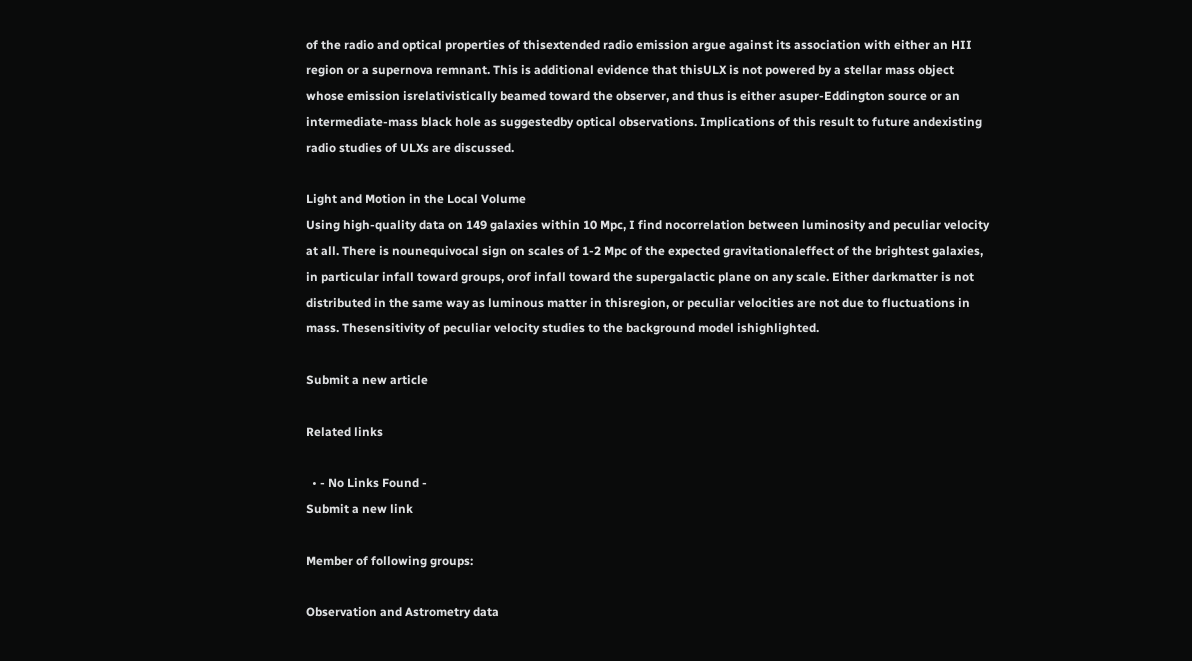of the radio and optical properties of thisextended radio emission argue against its association with either an HII region or a supernova remnant. This is additional evidence that thisULX is not powered by a stellar mass object whose emission isrelativistically beamed toward the observer, and thus is either asuper-Eddington source or an intermediate-mass black hole as suggestedby optical observations. Implications of this result to future andexisting radio studies of ULXs are discussed.

Light and Motion in the Local Volume
Using high-quality data on 149 galaxies within 10 Mpc, I find nocorrelation between luminosity and peculiar velocity at all. There is nounequivocal sign on scales of 1-2 Mpc of the expected gravitationaleffect of the brightest galaxies, in particular infall toward groups, orof infall toward the supergalactic plane on any scale. Either darkmatter is not distributed in the same way as luminous matter in thisregion, or peculiar velocities are not due to fluctuations in mass. Thesensitivity of peculiar velocity studies to the background model ishighlighted.

Submit a new article

Related links

  • - No Links Found -
Submit a new link

Member of following groups:

Observation and Astrometry data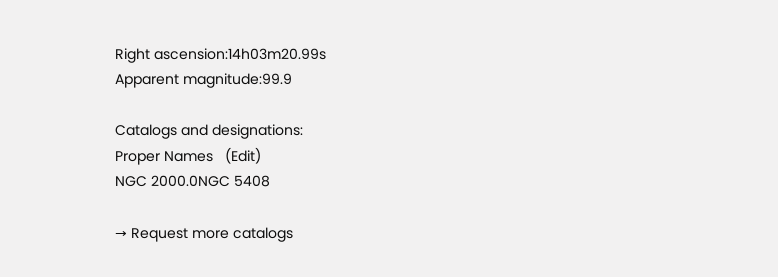Right ascension:14h03m20.99s
Apparent magnitude:99.9

Catalogs and designations:
Proper Names   (Edit)
NGC 2000.0NGC 5408

→ Request more catalogs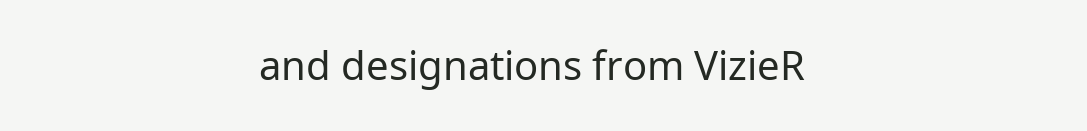and designations from VizieR